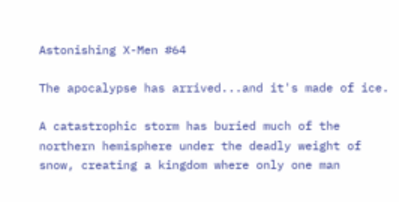Astonishing X-Men #64

The apocalypse has arrived...and it's made of ice.

A catastrophic storm has buried much of the northern hemisphere under the deadly weight of snow, creating a kingdom where only one man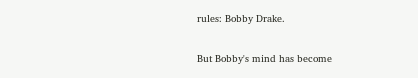rules: Bobby Drake.

But Bobby's mind has become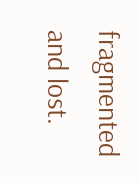fragmented and lost.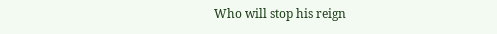Who will stop his reign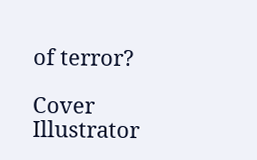of terror?

Cover Illustrator